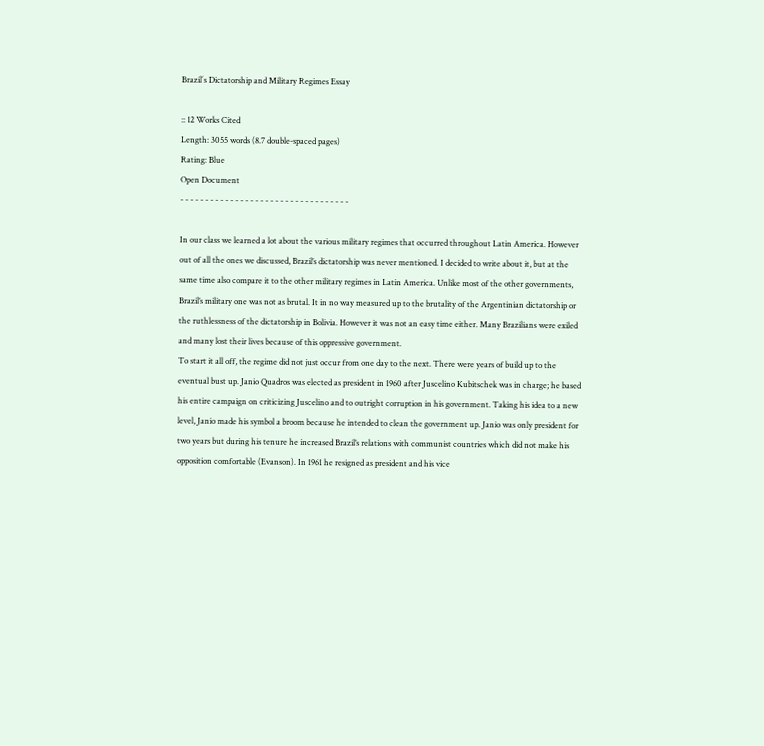Brazil´s Dictatorship and Military Regimes Essay

:: 12 Works Cited
Length: 3055 words (8.7 double-spaced pages)
Rating: Blue
Open Document
- - - - - - - - - - - - - - - - - - - - - - - - - - - - - - - - - -

In our class we learned a lot about the various military regimes that occurred throughout Latin America. However out of all the ones we discussed, Brazil’s dictatorship was never mentioned. I decided to write about it, but at the same time also compare it to the other military regimes in Latin America. Unlike most of the other governments, Brazil’s military one was not as brutal. It in no way measured up to the brutality of the Argentinian dictatorship or the ruthlessness of the dictatorship in Bolivia. However it was not an easy time either. Many Brazilians were exiled and many lost their lives because of this oppressive government.
To start it all off, the regime did not just occur from one day to the next. There were years of build up to the eventual bust up. Janio Quadros was elected as president in 1960 after Juscelino Kubitschek was in charge; he based his entire campaign on criticizing Juscelino and to outright corruption in his government. Taking his idea to a new level, Janio made his symbol a broom because he intended to clean the government up. Janio was only president for two years but during his tenure he increased Brazil’s relations with communist countries which did not make his opposition comfortable (Evanson). In 1961 he resigned as president and his vice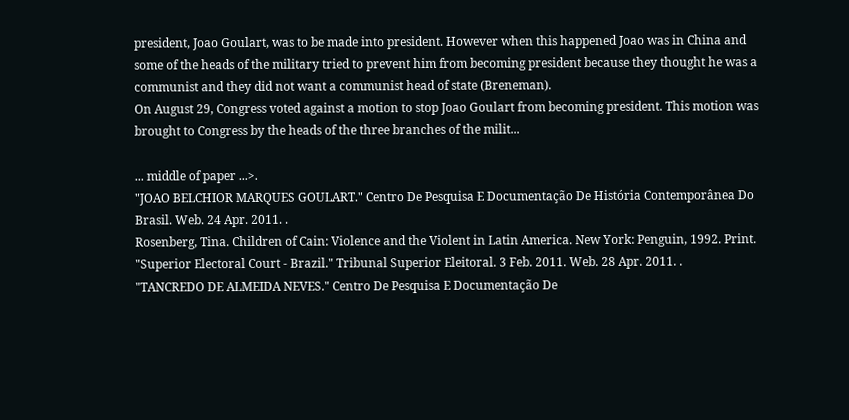president, Joao Goulart, was to be made into president. However when this happened Joao was in China and some of the heads of the military tried to prevent him from becoming president because they thought he was a communist and they did not want a communist head of state (Breneman).
On August 29, Congress voted against a motion to stop Joao Goulart from becoming president. This motion was brought to Congress by the heads of the three branches of the milit...

... middle of paper ...>.
"JOAO BELCHIOR MARQUES GOULART." Centro De Pesquisa E Documentação De História Contemporânea Do Brasil. Web. 24 Apr. 2011. .
Rosenberg, Tina. Children of Cain: Violence and the Violent in Latin America. New York: Penguin, 1992. Print.
"Superior Electoral Court - Brazil." Tribunal Superior Eleitoral. 3 Feb. 2011. Web. 28 Apr. 2011. .
"TANCREDO DE ALMEIDA NEVES." Centro De Pesquisa E Documentação De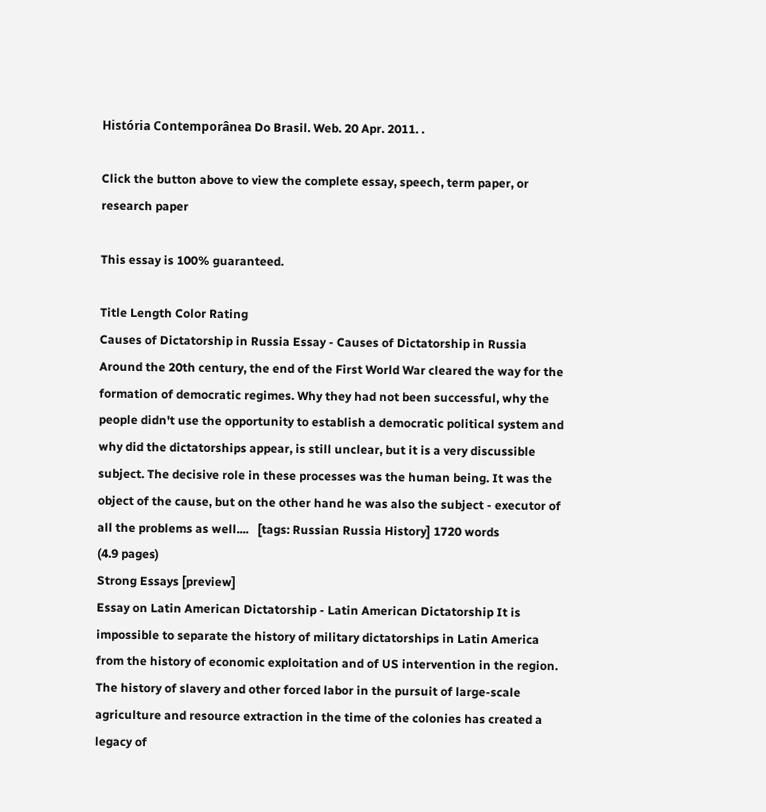História Contemporânea Do Brasil. Web. 20 Apr. 2011. .

Click the button above to view the complete essay, speech, term paper, or research paper

This essay is 100% guaranteed.

Title Length Color Rating
Causes of Dictatorship in Russia Essay - Causes of Dictatorship in Russia Around the 20th century, the end of the First World War cleared the way for the formation of democratic regimes. Why they had not been successful, why the people didn't use the opportunity to establish a democratic political system and why did the dictatorships appear, is still unclear, but it is a very discussible subject. The decisive role in these processes was the human being. It was the object of the cause, but on the other hand he was also the subject - executor of all the problems as well....   [tags: Russian Russia History] 1720 words
(4.9 pages)
Strong Essays [preview]
Essay on Latin American Dictatorship - Latin American Dictatorship It is impossible to separate the history of military dictatorships in Latin America from the history of economic exploitation and of US intervention in the region. The history of slavery and other forced labor in the pursuit of large-scale agriculture and resource extraction in the time of the colonies has created a legacy of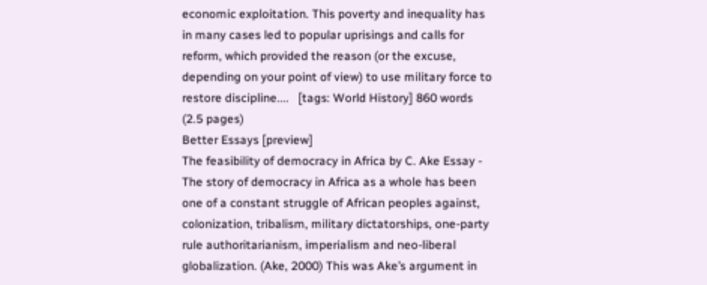economic exploitation. This poverty and inequality has in many cases led to popular uprisings and calls for reform, which provided the reason (or the excuse, depending on your point of view) to use military force to restore discipline....   [tags: World History] 860 words
(2.5 pages)
Better Essays [preview]
The feasibility of democracy in Africa by C. Ake Essay - The story of democracy in Africa as a whole has been one of a constant struggle of African peoples against, colonization, tribalism, military dictatorships, one-party rule authoritarianism, imperialism and neo-liberal globalization. (Ake, 2000) This was Ake’s argument in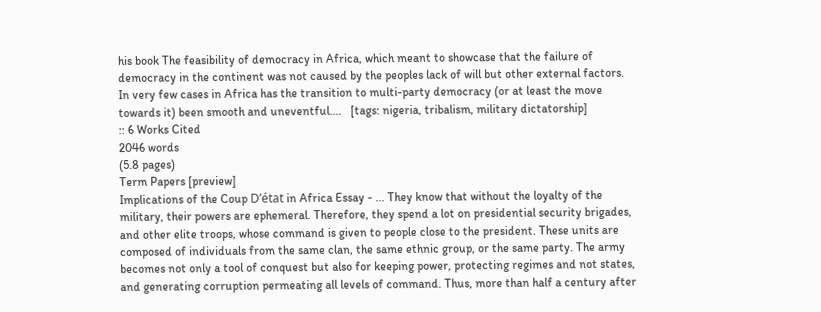his book The feasibility of democracy in Africa, which meant to showcase that the failure of democracy in the continent was not caused by the peoples lack of will but other external factors. In very few cases in Africa has the transition to multi-party democracy (or at least the move towards it) been smooth and uneventful....   [tags: nigeria, tribalism, military dictatorship]
:: 6 Works Cited
2046 words
(5.8 pages)
Term Papers [preview]
Implications of the Coup D’état in Africa Essay - ... They know that without the loyalty of the military, their powers are ephemeral. Therefore, they spend a lot on presidential security brigades, and other elite troops, whose command is given to people close to the president. These units are composed of individuals from the same clan, the same ethnic group, or the same party. The army becomes not only a tool of conquest but also for keeping power, protecting regimes and not states, and generating corruption permeating all levels of command. Thus, more than half a century after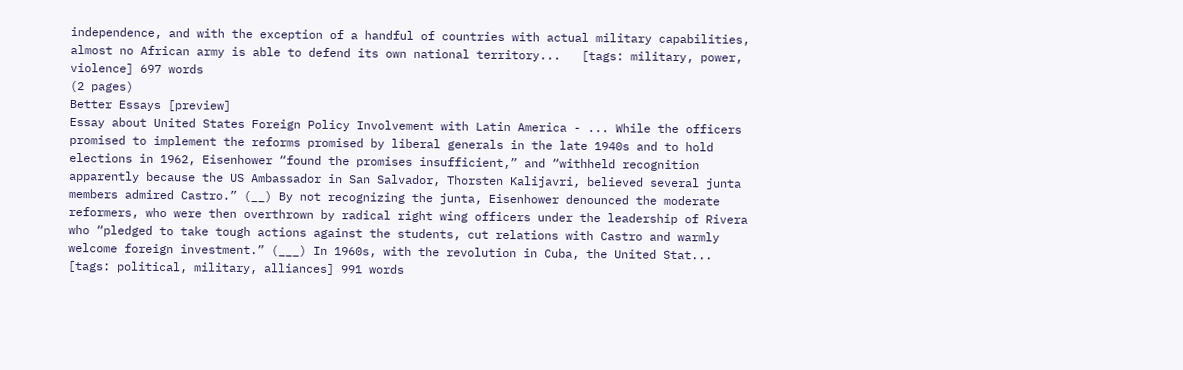independence, and with the exception of a handful of countries with actual military capabilities, almost no African army is able to defend its own national territory...   [tags: military, power, violence] 697 words
(2 pages)
Better Essays [preview]
Essay about United States Foreign Policy Involvement with Latin America - ... While the officers promised to implement the reforms promised by liberal generals in the late 1940s and to hold elections in 1962, Eisenhower “found the promises insufficient,” and “withheld recognition apparently because the US Ambassador in San Salvador, Thorsten Kalijavri, believed several junta members admired Castro.” (__) By not recognizing the junta, Eisenhower denounced the moderate reformers, who were then overthrown by radical right wing officers under the leadership of Rivera who “pledged to take tough actions against the students, cut relations with Castro and warmly welcome foreign investment.” (___) In 1960s, with the revolution in Cuba, the United Stat...   [tags: political, military, alliances] 991 words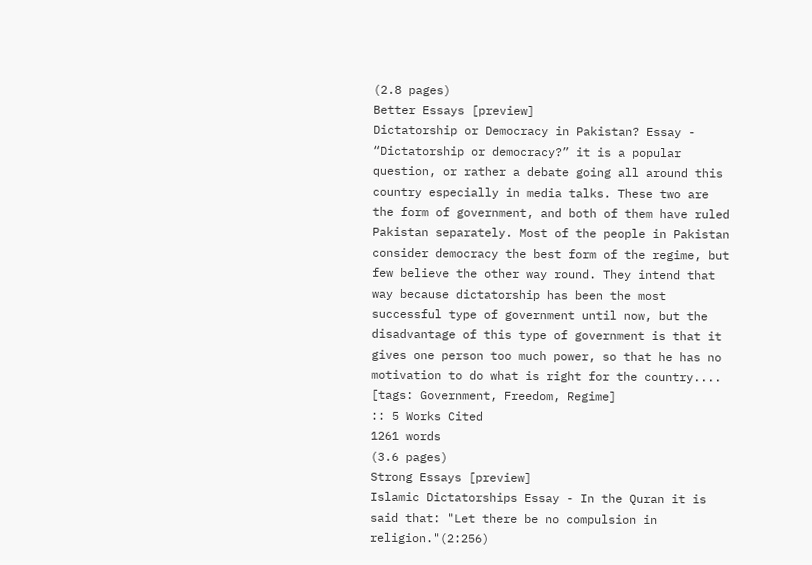(2.8 pages)
Better Essays [preview]
Dictatorship or Democracy in Pakistan? Essay - “Dictatorship or democracy?” it is a popular question, or rather a debate going all around this country especially in media talks. These two are the form of government, and both of them have ruled Pakistan separately. Most of the people in Pakistan consider democracy the best form of the regime, but few believe the other way round. They intend that way because dictatorship has been the most successful type of government until now, but the disadvantage of this type of government is that it gives one person too much power, so that he has no motivation to do what is right for the country....   [tags: Government, Freedom, Regime]
:: 5 Works Cited
1261 words
(3.6 pages)
Strong Essays [preview]
Islamic Dictatorships Essay - In the Quran it is said that: "Let there be no compulsion in religion."(2:256)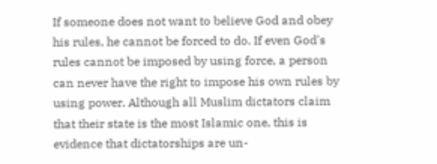If someone does not want to believe God and obey his rules, he cannot be forced to do. If even God's rules cannot be imposed by using force, a person can never have the right to impose his own rules by using power. Although all Muslim dictators claim that their state is the most Islamic one, this is evidence that dictatorships are un-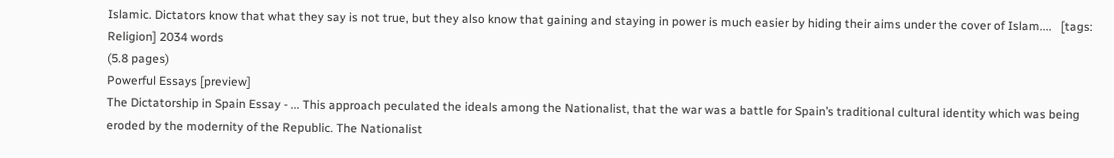Islamic. Dictators know that what they say is not true, but they also know that gaining and staying in power is much easier by hiding their aims under the cover of Islam....   [tags: Religion] 2034 words
(5.8 pages)
Powerful Essays [preview]
The Dictatorship in Spain Essay - ... This approach peculated the ideals among the Nationalist, that the war was a battle for Spain’s traditional cultural identity which was being eroded by the modernity of the Republic. The Nationalist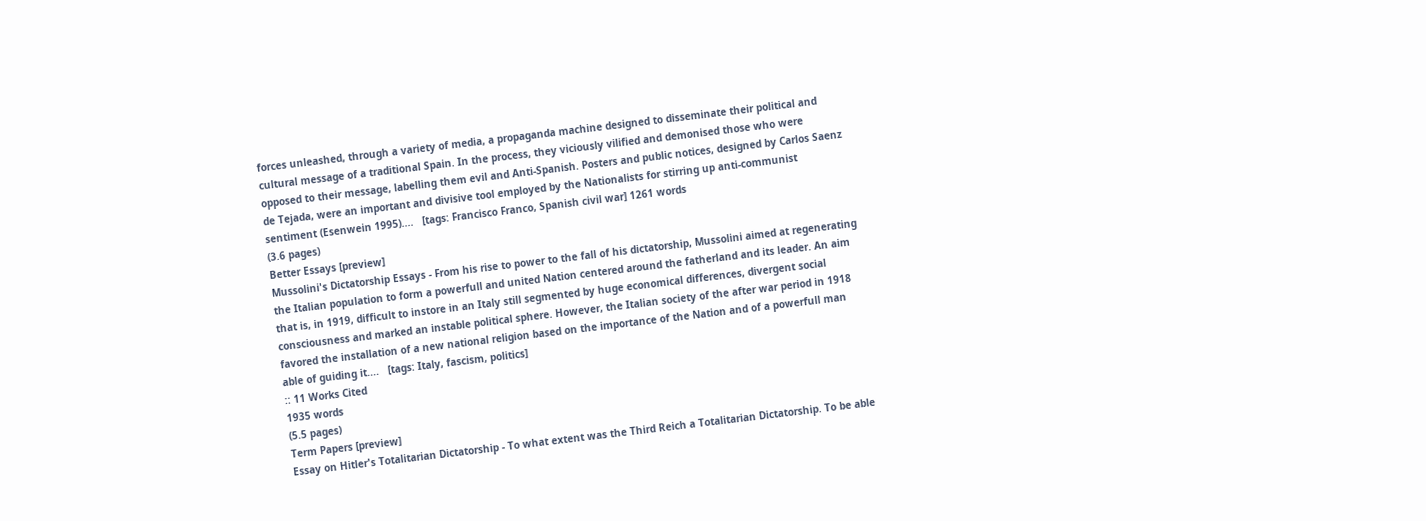forces unleashed, through a variety of media, a propaganda machine designed to disseminate their political and cultural message of a traditional Spain. In the process, they viciously vilified and demonised those who were opposed to their message, labelling them evil and Anti-Spanish. Posters and public notices, designed by Carlos Saenz de Tejada, were an important and divisive tool employed by the Nationalists for stirring up anti-communist sentiment (Esenwein 1995)....   [tags: Francisco Franco, Spanish civil war] 1261 words
(3.6 pages)
Better Essays [preview]
Mussolini's Dictatorship Essays - From his rise to power to the fall of his dictatorship, Mussolini aimed at regenerating the Italian population to form a powerfull and united Nation centered around the fatherland and its leader. An aim that is, in 1919, difficult to instore in an Italy still segmented by huge economical differences, divergent social consciousness and marked an instable political sphere. However, the Italian society of the after war period in 1918 favored the installation of a new national religion based on the importance of the Nation and of a powerfull man able of guiding it....   [tags: Italy, fascism, politics]
:: 11 Works Cited
1935 words
(5.5 pages)
Term Papers [preview]
Essay on Hitler's Totalitarian Dictatorship - To what extent was the Third Reich a Totalitarian Dictatorship. To be able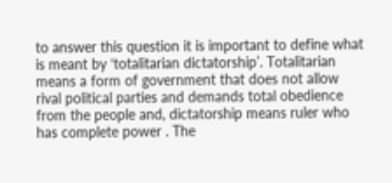to answer this question it is important to define what is meant by ‘totalitarian dictatorship’. Totalitarian means a form of government that does not allow rival political parties and demands total obedience from the people and, dictatorship means ruler who has complete power . The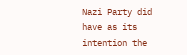Nazi Party did have as its intention the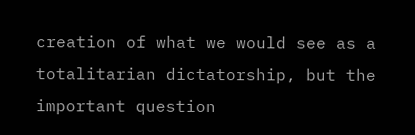creation of what we would see as a totalitarian dictatorship, but the important question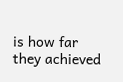is how far they achieved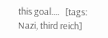this goal....   [tags: Nazi, third reich]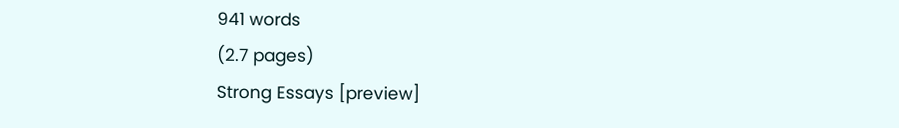941 words
(2.7 pages)
Strong Essays [preview]